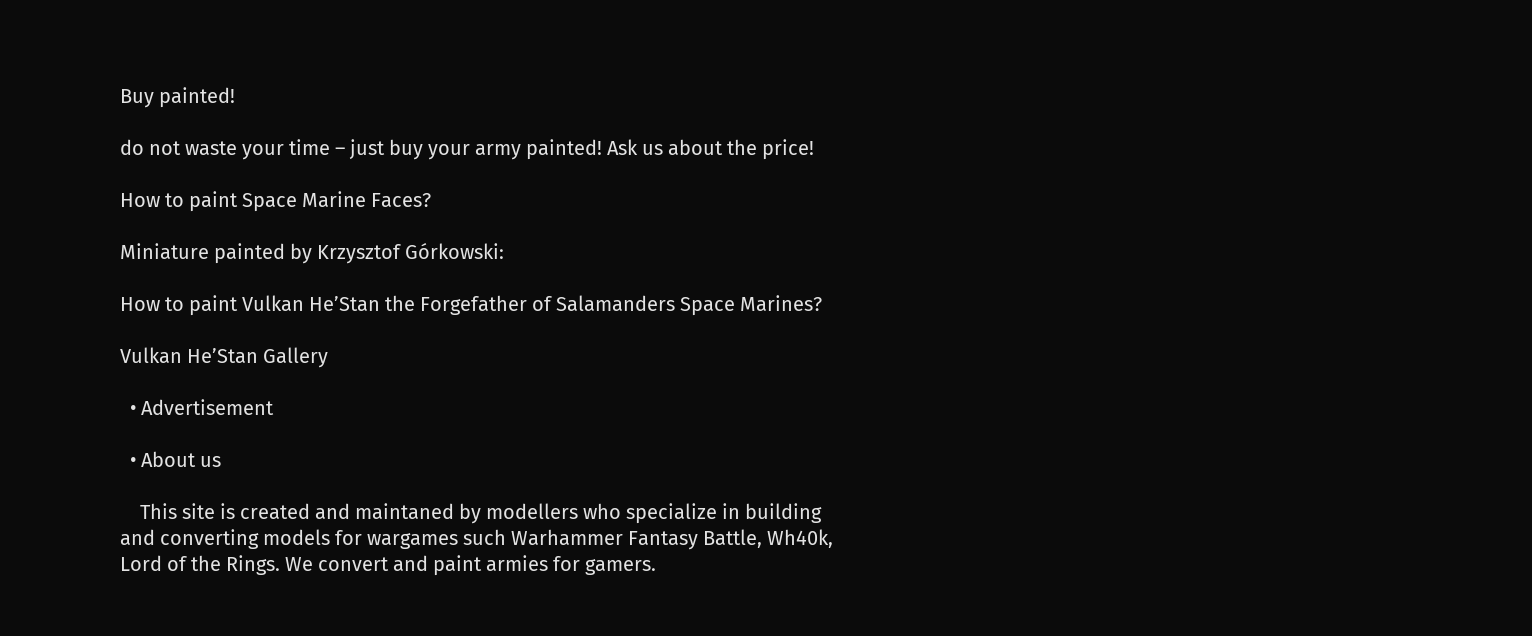Buy painted!

do not waste your time – just buy your army painted! Ask us about the price!

How to paint Space Marine Faces?

Miniature painted by Krzysztof Górkowski:

How to paint Vulkan He’Stan the Forgefather of Salamanders Space Marines?

Vulkan He’Stan Gallery

  • Advertisement

  • About us

    This site is created and maintaned by modellers who specialize in building and converting models for wargames such Warhammer Fantasy Battle, Wh40k, Lord of the Rings. We convert and paint armies for gamers.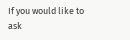If you would like to ask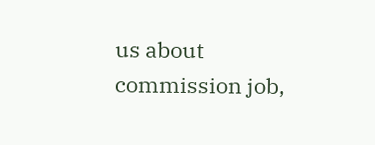us about commission job,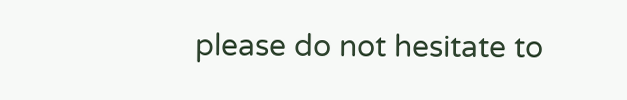please do not hesitate to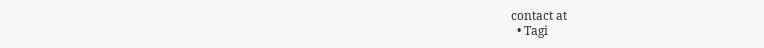contact at
  • Tagi